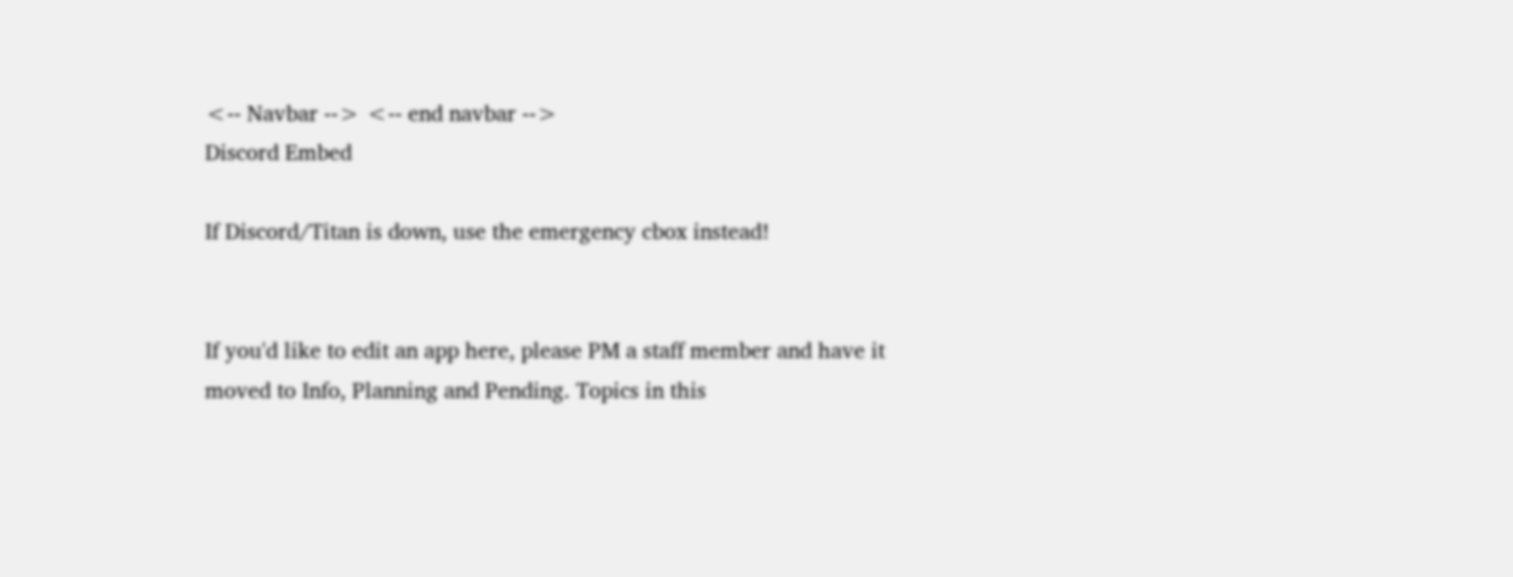<-- Navbar --> <-- end navbar -->
Discord Embed

If Discord/Titan is down, use the emergency cbox instead!


If you'd like to edit an app here, please PM a staff member and have it moved to Info, Planning and Pending. Topics in this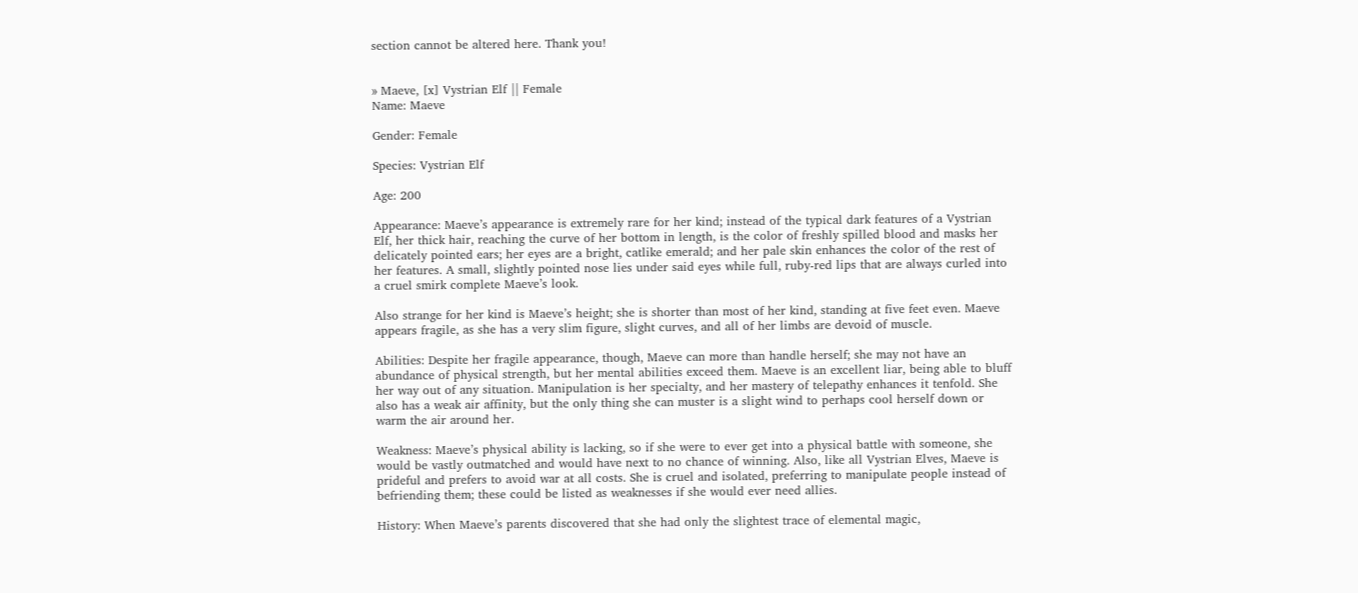section cannot be altered here. Thank you!


» Maeve, [x] Vystrian Elf || Female
Name: Maeve

Gender: Female

Species: Vystrian Elf

Age: 200

Appearance: Maeve’s appearance is extremely rare for her kind; instead of the typical dark features of a Vystrian Elf, her thick hair, reaching the curve of her bottom in length, is the color of freshly spilled blood and masks her delicately pointed ears; her eyes are a bright, catlike emerald; and her pale skin enhances the color of the rest of her features. A small, slightly pointed nose lies under said eyes while full, ruby-red lips that are always curled into a cruel smirk complete Maeve’s look.

Also strange for her kind is Maeve’s height; she is shorter than most of her kind, standing at five feet even. Maeve appears fragile, as she has a very slim figure, slight curves, and all of her limbs are devoid of muscle.

Abilities: Despite her fragile appearance, though, Maeve can more than handle herself; she may not have an abundance of physical strength, but her mental abilities exceed them. Maeve is an excellent liar, being able to bluff her way out of any situation. Manipulation is her specialty, and her mastery of telepathy enhances it tenfold. She also has a weak air affinity, but the only thing she can muster is a slight wind to perhaps cool herself down or warm the air around her.

Weakness: Maeve’s physical ability is lacking, so if she were to ever get into a physical battle with someone, she would be vastly outmatched and would have next to no chance of winning. Also, like all Vystrian Elves, Maeve is prideful and prefers to avoid war at all costs. She is cruel and isolated, preferring to manipulate people instead of befriending them; these could be listed as weaknesses if she would ever need allies.

History: When Maeve’s parents discovered that she had only the slightest trace of elemental magic,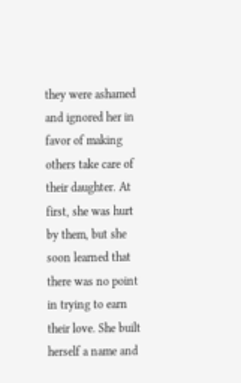they were ashamed and ignored her in favor of making others take care of their daughter. At first, she was hurt by them, but she soon learned that there was no point in trying to earn their love. She built herself a name and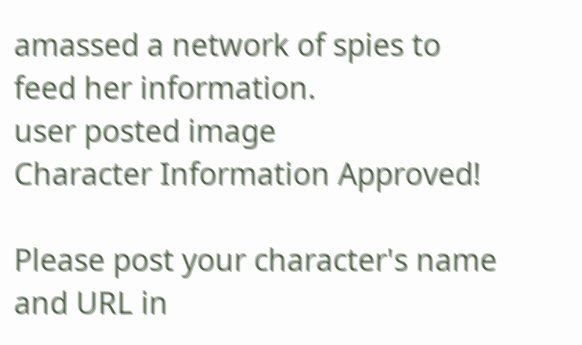amassed a network of spies to feed her information.
user posted image
Character Information Approved!

Please post your character's name and URL in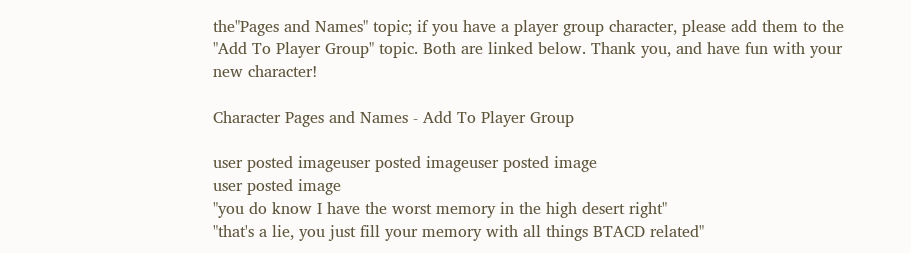the"Pages and Names" topic; if you have a player group character, please add them to the "Add To Player Group" topic. Both are linked below. Thank you, and have fun with your new character!

Character Pages and Names - Add To Player Group

user posted imageuser posted imageuser posted image
user posted image
"you do know I have the worst memory in the high desert right"
"that's a lie, you just fill your memory with all things BTACD related"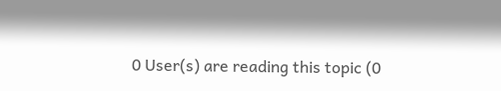0 User(s) are reading this topic (0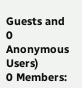Guests and 0 Anonymous Users)
0 Members: